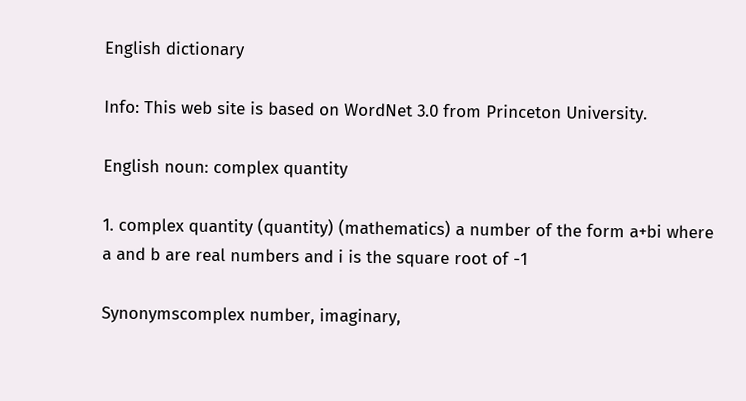English dictionary

Info: This web site is based on WordNet 3.0 from Princeton University.

English noun: complex quantity

1. complex quantity (quantity) (mathematics) a number of the form a+bi where a and b are real numbers and i is the square root of -1

Synonymscomplex number, imaginary,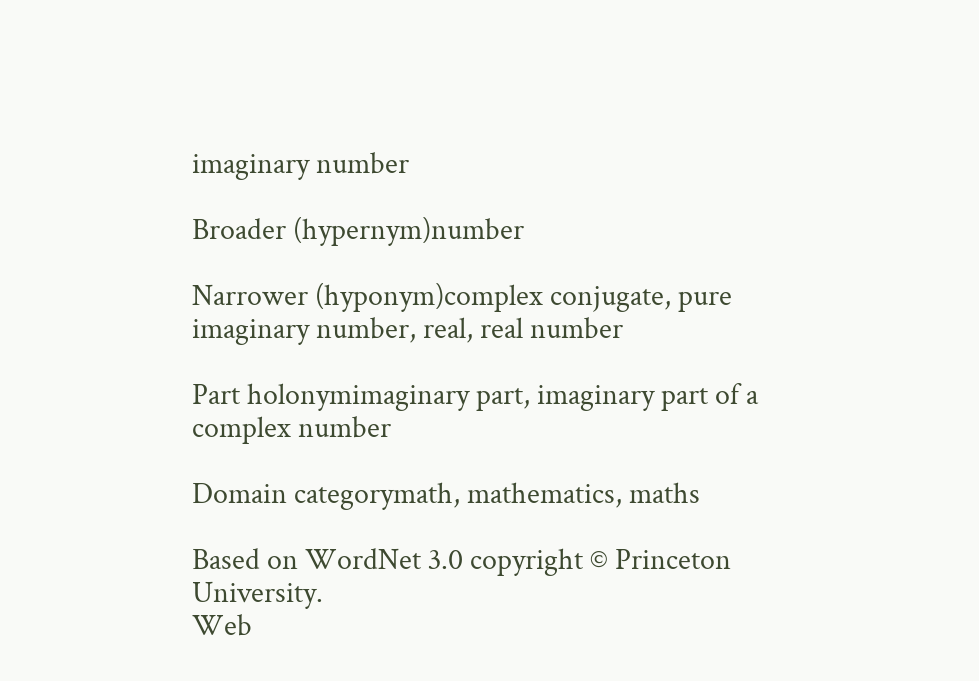imaginary number

Broader (hypernym)number

Narrower (hyponym)complex conjugate, pure imaginary number, real, real number

Part holonymimaginary part, imaginary part of a complex number

Domain categorymath, mathematics, maths

Based on WordNet 3.0 copyright © Princeton University.
Web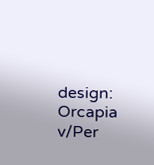design: Orcapia v/Per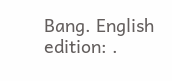Bang. English edition: .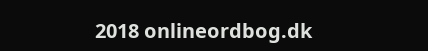2018 onlineordbog.dk